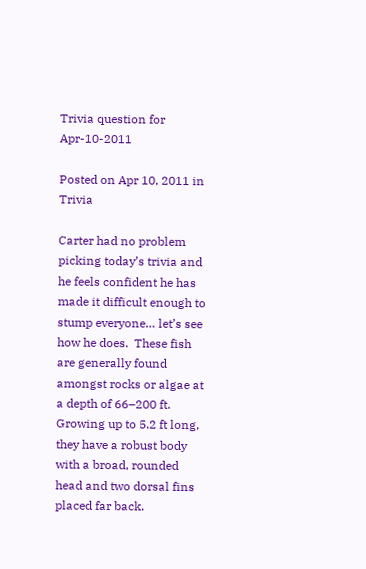Trivia question for Apr-10-2011

Posted on Apr 10, 2011 in Trivia

Carter had no problem picking today’s trivia and he feels confident he has made it difficult enough to stump everyone… let’s see how he does.  These fish are generally found amongst rocks or algae at a depth of 66–200 ft.  Growing up to 5.2 ft long, they have a robust body with a broad, rounded head and two dorsal fins placed far back.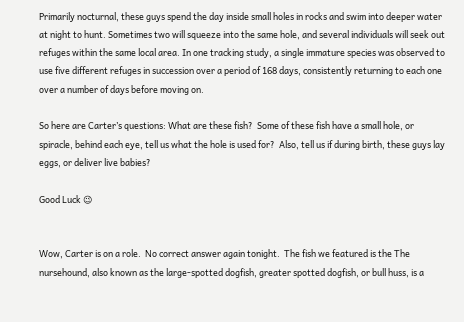Primarily nocturnal, these guys spend the day inside small holes in rocks and swim into deeper water at night to hunt. Sometimes two will squeeze into the same hole, and several individuals will seek out refuges within the same local area. In one tracking study, a single immature species was observed to use five different refuges in succession over a period of 168 days, consistently returning to each one over a number of days before moving on.

So here are Carter’s questions: What are these fish?  Some of these fish have a small hole, or spiracle, behind each eye, tell us what the hole is used for?  Also, tell us if during birth, these guys lay eggs, or deliver live babies?

Good Luck 😉


Wow, Carter is on a role.  No correct answer again tonight.  The fish we featured is the The nursehound, also known as the large-spotted dogfish, greater spotted dogfish, or bull huss, is a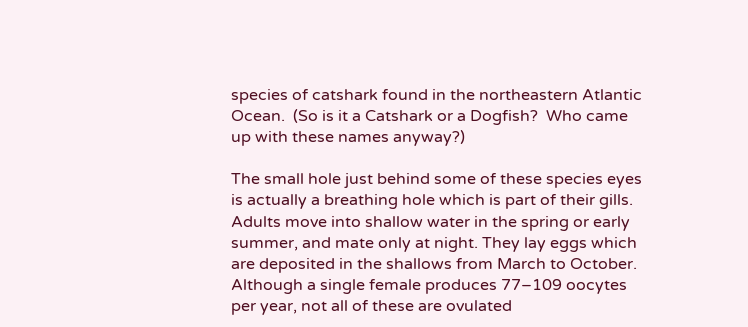species of catshark found in the northeastern Atlantic Ocean.  (So is it a Catshark or a Dogfish?  Who came up with these names anyway?)

The small hole just behind some of these species eyes is actually a breathing hole which is part of their gills.  Adults move into shallow water in the spring or early summer, and mate only at night. They lay eggs which are deposited in the shallows from March to October. Although a single female produces 77–109 oocytes per year, not all of these are ovulated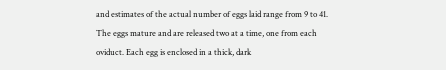and estimates of the actual number of eggs laid range from 9 to 41. The eggs mature and are released two at a time, one from each oviduct. Each egg is enclosed in a thick, dark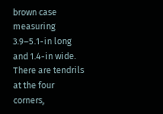brown case measuring 3.9–5.1-in long and 1.4-in wide. There are tendrils at the four corners,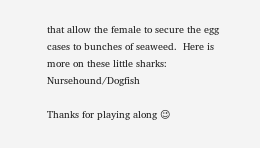that allow the female to secure the egg cases to bunches of seaweed.  Here is more on these little sharks:  Nursehound/Dogfish

Thanks for playing along 😉